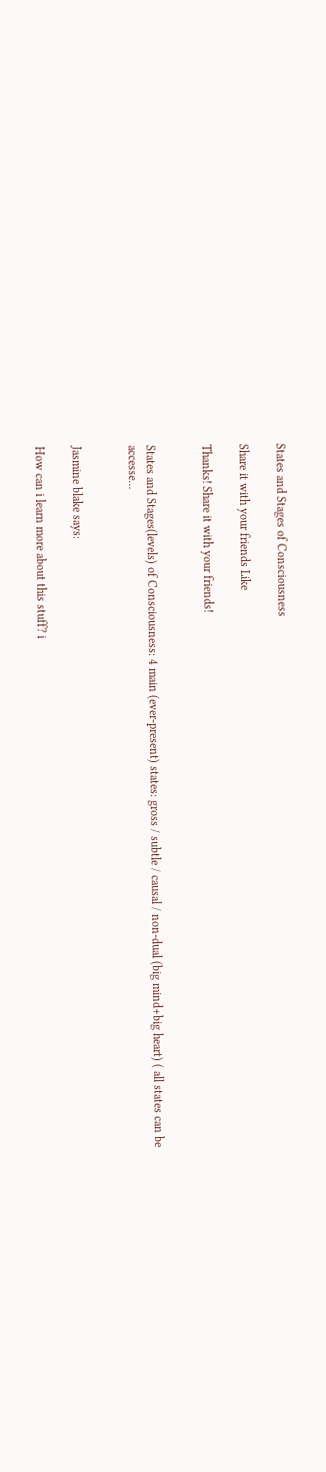States and Stages of Consciousness

Share it with your friends Like

Thanks! Share it with your friends!


States and Stages(levels) of Consciousness: 4 main (ever-present) states: gross / subtle / causal / non-dual (big mind+big heart) ( all states can be accesse…


Jasmine blake says:

How can i learn more about this stuff? i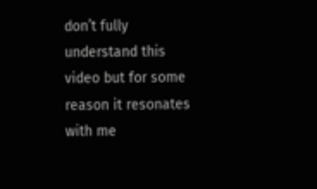don’t fully understand this video but for some reason it resonates with me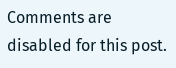Comments are disabled for this post.